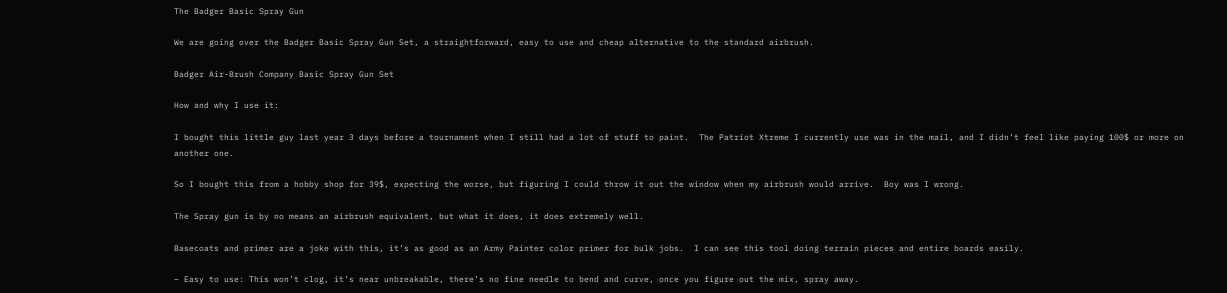The Badger Basic Spray Gun

We are going over the Badger Basic Spray Gun Set, a straightforward, easy to use and cheap alternative to the standard airbrush.

Badger Air-Brush Company Basic Spray Gun Set

How and why I use it:

I bought this little guy last year 3 days before a tournament when I still had a lot of stuff to paint.  The Patriot Xtreme I currently use was in the mail, and I didn’t feel like paying 100$ or more on another one.

So I bought this from a hobby shop for 39$, expecting the worse, but figuring I could throw it out the window when my airbrush would arrive.  Boy was I wrong.

The Spray gun is by no means an airbrush equivalent, but what it does, it does extremely well.

Basecoats and primer are a joke with this, it’s as good as an Army Painter color primer for bulk jobs.  I can see this tool doing terrain pieces and entire boards easily.

– Easy to use: This won’t clog, it’s near unbreakable, there’s no fine needle to bend and curve, once you figure out the mix, spray away.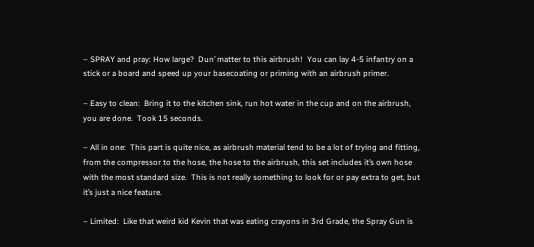– SPRAY and pray: How large?  Dun’ matter to this airbrush!  You can lay 4-5 infantry on a stick or a board and speed up your basecoating or priming with an airbrush primer.

– Easy to clean:  Bring it to the kitchen sink, run hot water in the cup and on the airbrush, you are done.  Took 15 seconds.

– All in one:  This part is quite nice, as airbrush material tend to be a lot of trying and fitting, from the compressor to the hose, the hose to the airbrush, this set includes it’s own hose with the most standard size.  This is not really something to look for or pay extra to get, but it’s just a nice feature.

– Limited:  Like that weird kid Kevin that was eating crayons in 3rd Grade, the Spray Gun is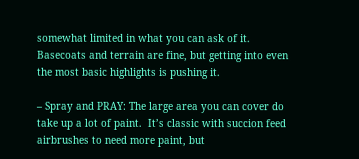somewhat limited in what you can ask of it.  Basecoats and terrain are fine, but getting into even the most basic highlights is pushing it.

– Spray and PRAY: The large area you can cover do take up a lot of paint.  It’s classic with succion feed airbrushes to need more paint, but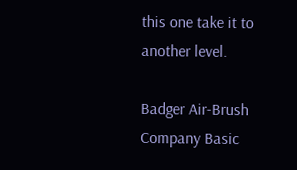this one take it to another level.

Badger Air-Brush Company Basic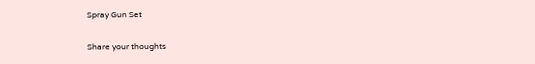Spray Gun Set

Share your thoughts